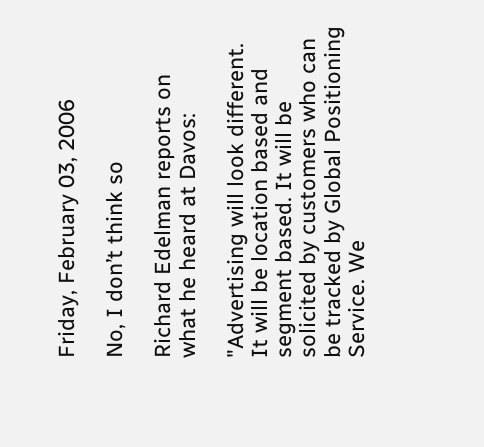Friday, February 03, 2006

No, I don’t think so

Richard Edelman reports on what he heard at Davos:

"Advertising will look different. It will be location based and segment based. It will be solicited by customers who can be tracked by Global Positioning Service. We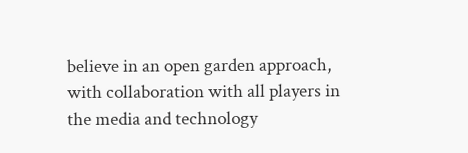believe in an open garden approach, with collaboration with all players in the media and technology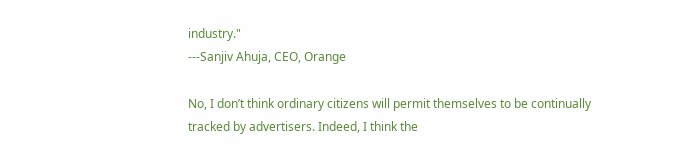industry."
---Sanjiv Ahuja, CEO, Orange

No, I don’t think ordinary citizens will permit themselves to be continually tracked by advertisers. Indeed, I think the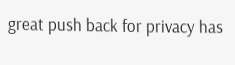great push back for privacy has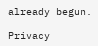already begun.

Privacy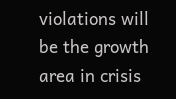violations will be the growth area in crisis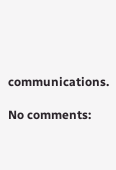communications.

No comments: